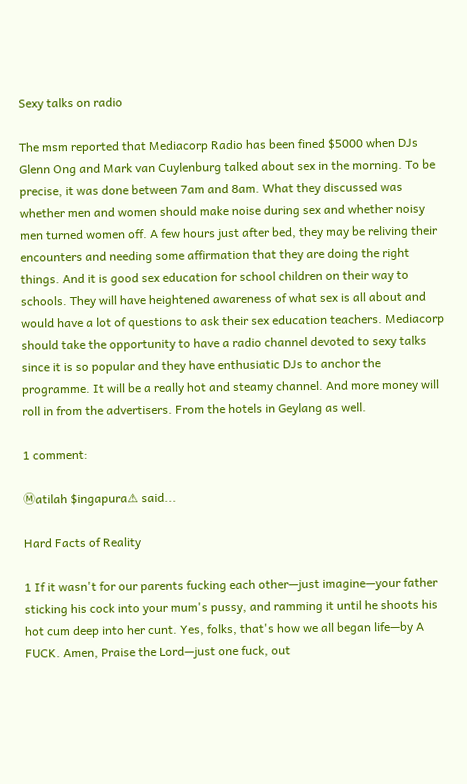Sexy talks on radio

The msm reported that Mediacorp Radio has been fined $5000 when DJs Glenn Ong and Mark van Cuylenburg talked about sex in the morning. To be precise, it was done between 7am and 8am. What they discussed was whether men and women should make noise during sex and whether noisy men turned women off. A few hours just after bed, they may be reliving their encounters and needing some affirmation that they are doing the right things. And it is good sex education for school children on their way to schools. They will have heightened awareness of what sex is all about and would have a lot of questions to ask their sex education teachers. Mediacorp should take the opportunity to have a radio channel devoted to sexy talks since it is so popular and they have enthusiatic DJs to anchor the programme. It will be a really hot and steamy channel. And more money will roll in from the advertisers. From the hotels in Geylang as well.

1 comment:

Ⓜatilah $ingapura⚠ said...

Hard Facts of Reality

1 If it wasn't for our parents fucking each other—just imagine—your father sticking his cock into your mum's pussy, and ramming it until he shoots his hot cum deep into her cunt. Yes, folks, that's how we all began life—by A FUCK. Amen, Praise the Lord—just one fuck, out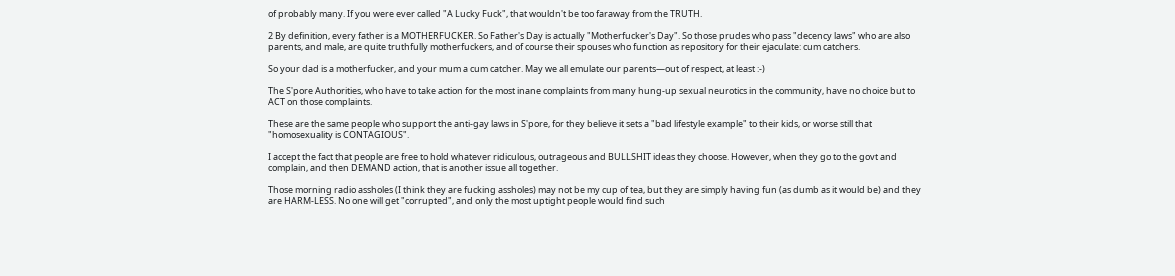of probably many. If you were ever called "A Lucky Fuck", that wouldn't be too faraway from the TRUTH.

2 By definition, every father is a MOTHERFUCKER. So Father's Day is actually "Motherfucker's Day". So those prudes who pass "decency laws" who are also parents, and male, are quite truthfully motherfuckers, and of course their spouses who function as repository for their ejaculate: cum catchers.

So your dad is a motherfucker, and your mum a cum catcher. May we all emulate our parents—out of respect, at least :-)

The S'pore Authorities, who have to take action for the most inane complaints from many hung-up sexual neurotics in the community, have no choice but to ACT on those complaints.

These are the same people who support the anti-gay laws in S'pore, for they believe it sets a "bad lifestyle example" to their kids, or worse still that "homosexuality is CONTAGIOUS".

I accept the fact that people are free to hold whatever ridiculous, outrageous and BULLSHIT ideas they choose. However, when they go to the govt and complain, and then DEMAND action, that is another issue all together.

Those morning radio assholes (I think they are fucking assholes) may not be my cup of tea, but they are simply having fun (as dumb as it would be) and they are HARM-LESS. No one will get "corrupted", and only the most uptight people would find such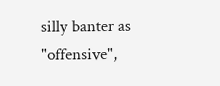silly banter as "offensive",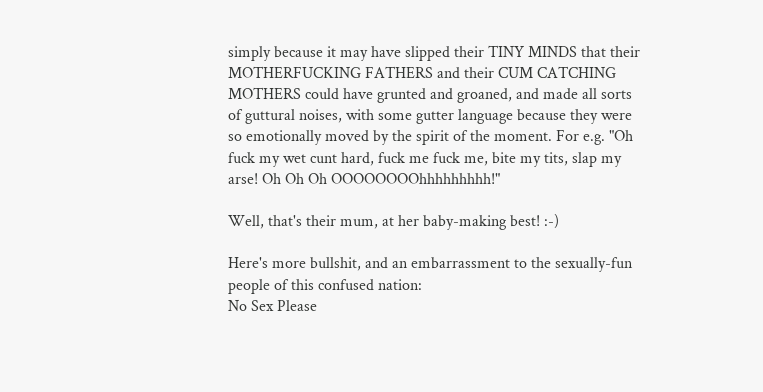simply because it may have slipped their TINY MINDS that their MOTHERFUCKING FATHERS and their CUM CATCHING MOTHERS could have grunted and groaned, and made all sorts of guttural noises, with some gutter language because they were so emotionally moved by the spirit of the moment. For e.g. "Oh fuck my wet cunt hard, fuck me fuck me, bite my tits, slap my arse! Oh Oh Oh OOOOOOOOhhhhhhhhh!"

Well, that's their mum, at her baby-making best! :-)

Here's more bullshit, and an embarrassment to the sexually-fun people of this confused nation:
No Sex Please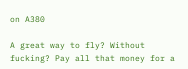on A380

A great way to fly? Without fucking? Pay all that money for a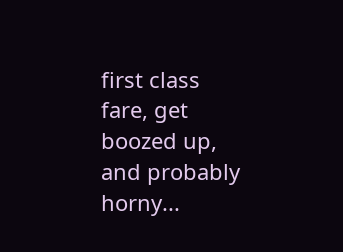first class fare, get boozed up, and probably horny...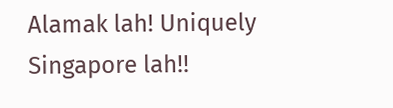Alamak lah! Uniquely Singapore lah!!